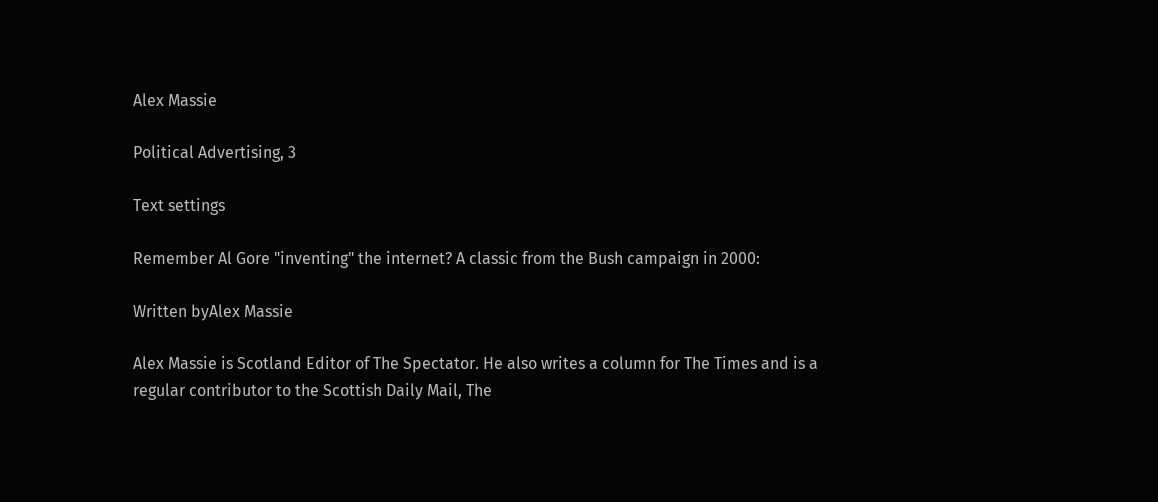Alex Massie

Political Advertising, 3

Text settings

Remember Al Gore "inventing" the internet? A classic from the Bush campaign in 2000:

Written byAlex Massie

Alex Massie is Scotland Editor of The Spectator. He also writes a column for The Times and is a regular contributor to the Scottish Daily Mail, The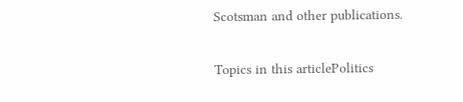Scotsman and other publications.

Topics in this articlePolitics